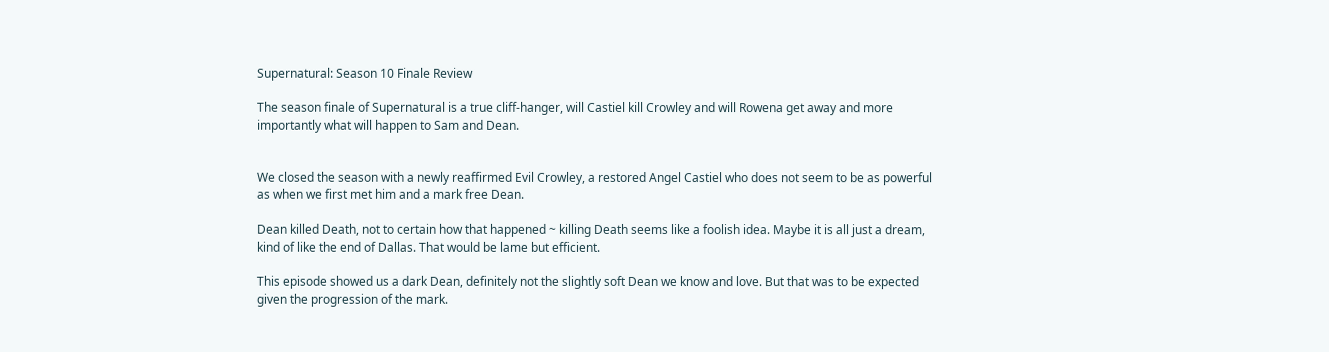Supernatural: Season 10 Finale Review

The season finale of Supernatural is a true cliff-hanger, will Castiel kill Crowley and will Rowena get away and more importantly what will happen to Sam and Dean.


We closed the season with a newly reaffirmed Evil Crowley, a restored Angel Castiel who does not seem to be as powerful as when we first met him and a mark free Dean.

Dean killed Death, not to certain how that happened ~ killing Death seems like a foolish idea. Maybe it is all just a dream, kind of like the end of Dallas. That would be lame but efficient.

This episode showed us a dark Dean, definitely not the slightly soft Dean we know and love. But that was to be expected given the progression of the mark.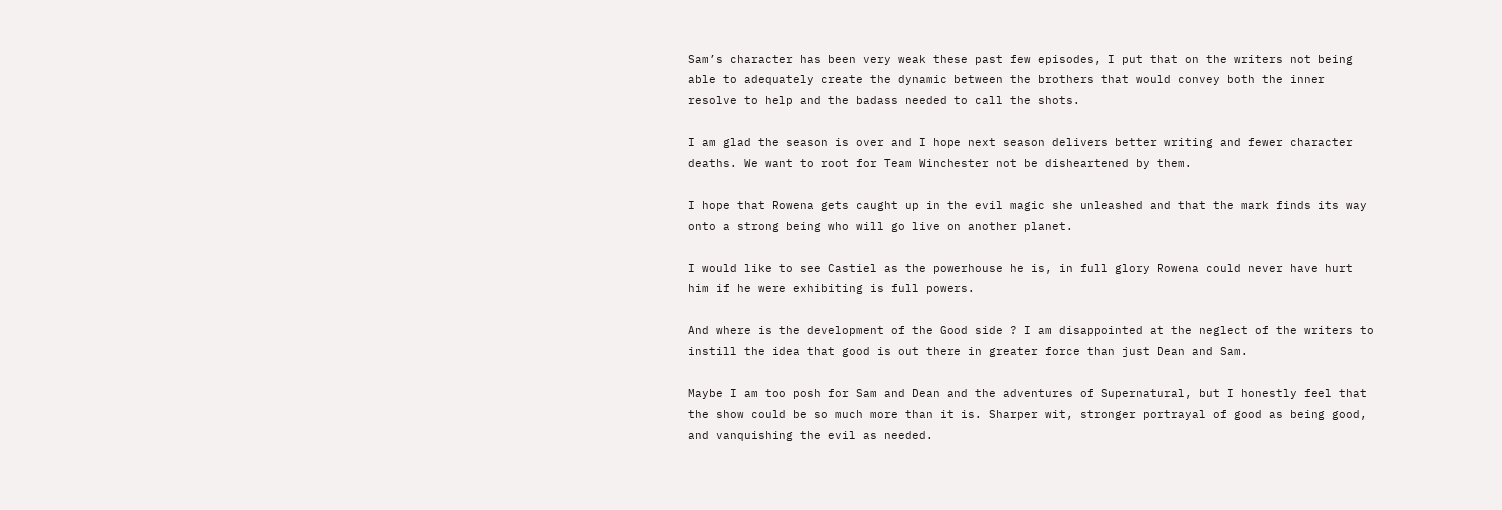Sam’s character has been very weak these past few episodes, I put that on the writers not being able to adequately create the dynamic between the brothers that would convey both the inner resolve to help and the badass needed to call the shots.

I am glad the season is over and I hope next season delivers better writing and fewer character deaths. We want to root for Team Winchester not be disheartened by them.

I hope that Rowena gets caught up in the evil magic she unleashed and that the mark finds its way onto a strong being who will go live on another planet.

I would like to see Castiel as the powerhouse he is, in full glory Rowena could never have hurt him if he were exhibiting is full powers.

And where is the development of the Good side ? I am disappointed at the neglect of the writers to instill the idea that good is out there in greater force than just Dean and Sam.

Maybe I am too posh for Sam and Dean and the adventures of Supernatural, but I honestly feel that the show could be so much more than it is. Sharper wit, stronger portrayal of good as being good, and vanquishing the evil as needed.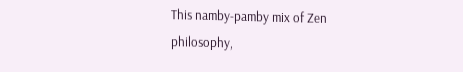This namby-pamby mix of Zen philosophy,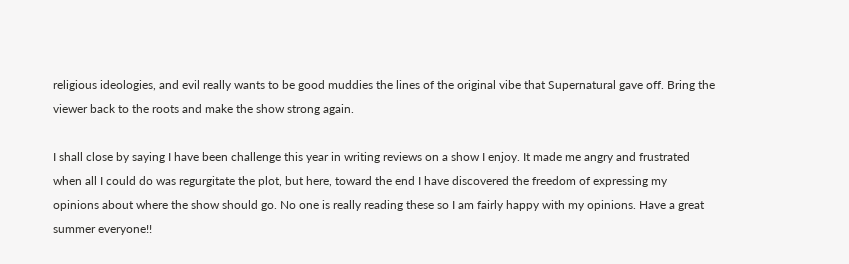religious ideologies, and evil really wants to be good muddies the lines of the original vibe that Supernatural gave off. Bring the viewer back to the roots and make the show strong again.

I shall close by saying I have been challenge this year in writing reviews on a show I enjoy. It made me angry and frustrated when all I could do was regurgitate the plot, but here, toward the end I have discovered the freedom of expressing my opinions about where the show should go. No one is really reading these so I am fairly happy with my opinions. Have a great summer everyone!!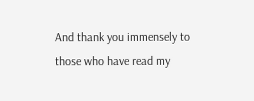And thank you immensely to those who have read my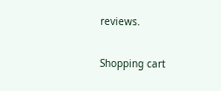reviews.

Shopping cart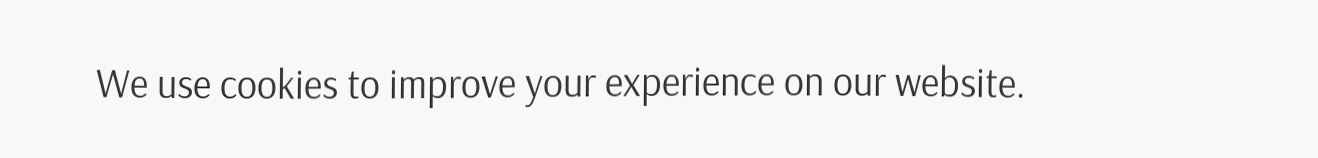We use cookies to improve your experience on our website.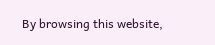By browsing this website,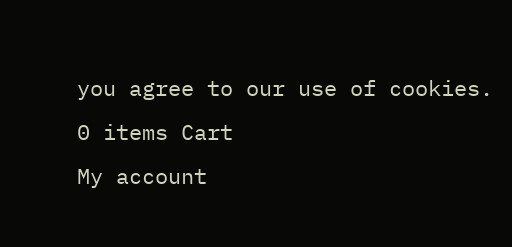you agree to our use of cookies.
0 items Cart
My account